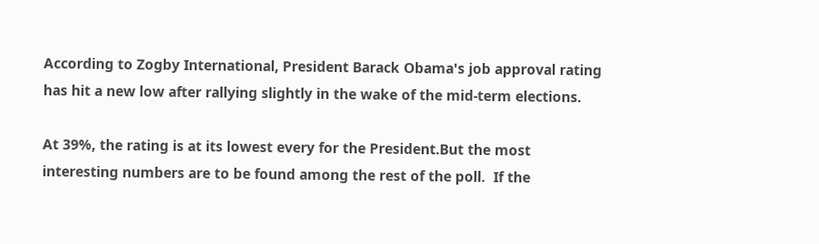According to Zogby International, President Barack Obama's job approval rating has hit a new low after rallying slightly in the wake of the mid-term elections.

At 39%, the rating is at its lowest every for the President.But the most interesting numbers are to be found among the rest of the poll.  If the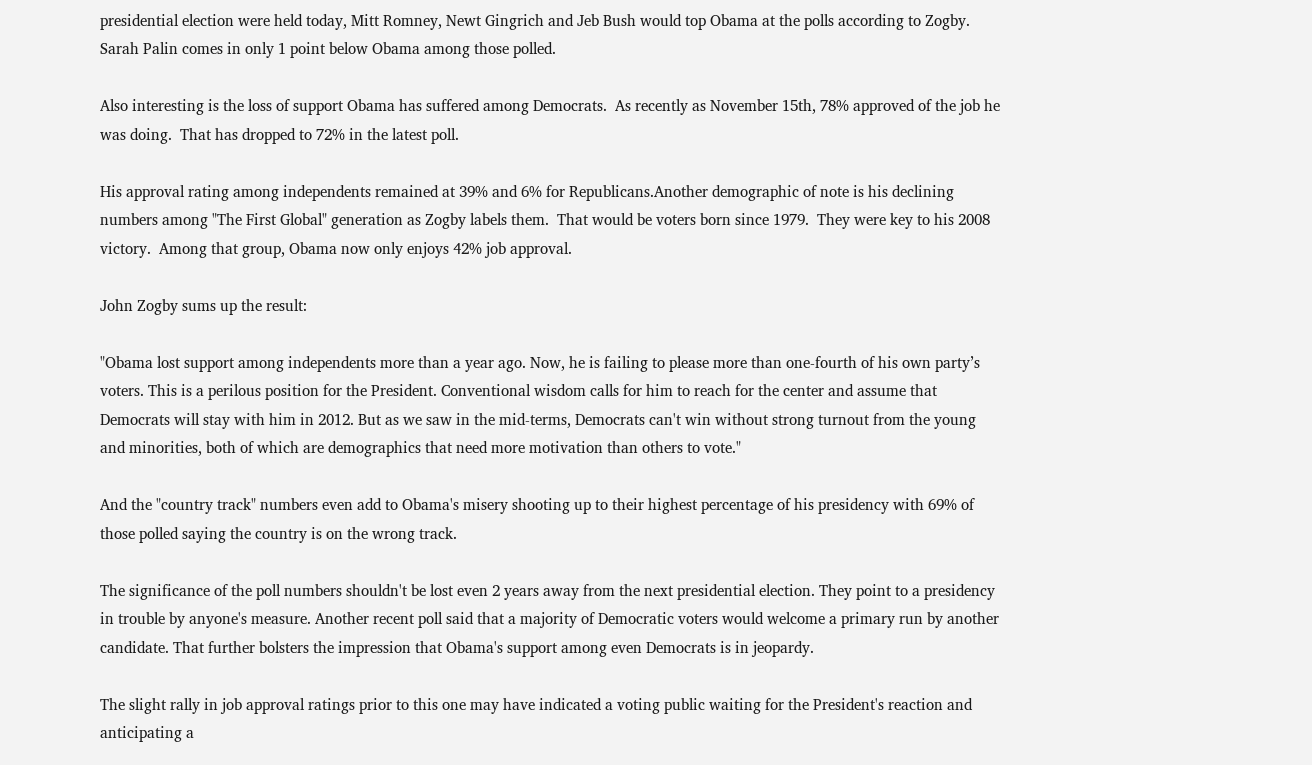presidential election were held today, Mitt Romney, Newt Gingrich and Jeb Bush would top Obama at the polls according to Zogby.  Sarah Palin comes in only 1 point below Obama among those polled.

Also interesting is the loss of support Obama has suffered among Democrats.  As recently as November 15th, 78% approved of the job he was doing.  That has dropped to 72% in the latest poll.

His approval rating among independents remained at 39% and 6% for Republicans.Another demographic of note is his declining numbers among "The First Global" generation as Zogby labels them.  That would be voters born since 1979.  They were key to his 2008 victory.  Among that group, Obama now only enjoys 42% job approval.

John Zogby sums up the result:

"Obama lost support among independents more than a year ago. Now, he is failing to please more than one-fourth of his own party’s voters. This is a perilous position for the President. Conventional wisdom calls for him to reach for the center and assume that Democrats will stay with him in 2012. But as we saw in the mid-terms, Democrats can't win without strong turnout from the young and minorities, both of which are demographics that need more motivation than others to vote."

And the "country track" numbers even add to Obama's misery shooting up to their highest percentage of his presidency with 69% of those polled saying the country is on the wrong track.

The significance of the poll numbers shouldn't be lost even 2 years away from the next presidential election. They point to a presidency in trouble by anyone's measure. Another recent poll said that a majority of Democratic voters would welcome a primary run by another candidate. That further bolsters the impression that Obama's support among even Democrats is in jeopardy.

The slight rally in job approval ratings prior to this one may have indicated a voting public waiting for the President's reaction and anticipating a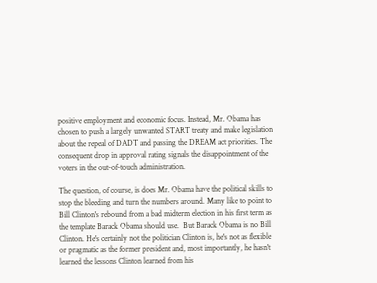positive employment and economic focus. Instead, Mr. Obama has chosen to push a largely unwanted START treaty and make legislation about the repeal of DADT and passing the DREAM act priorities. The consequent drop in approval rating signals the disappointment of the voters in the out-of-touch administration.

The question, of course, is does Mr. Obama have the political skills to stop the bleeding and turn the numbers around. Many like to point to Bill Clinton's rebound from a bad midterm election in his first term as the template Barack Obama should use.  But Barack Obama is no Bill Clinton. He's certainly not the politician Clinton is, he's not as flexible or pragmatic as the former president and, most importantly, he hasn't learned the lessons Clinton learned from his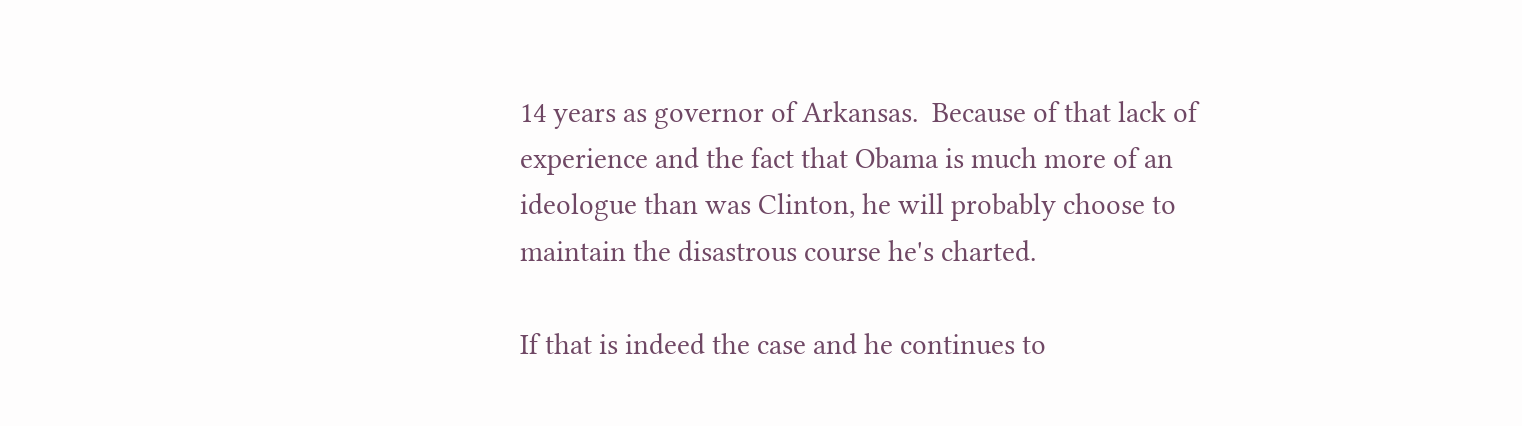14 years as governor of Arkansas.  Because of that lack of experience and the fact that Obama is much more of an ideologue than was Clinton, he will probably choose to maintain the disastrous course he's charted.

If that is indeed the case and he continues to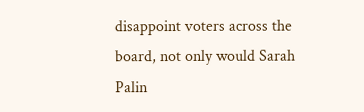disappoint voters across the board, not only would Sarah Palin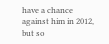have a chance against him in 2012, but so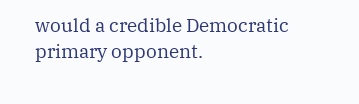would a credible Democratic primary opponent.